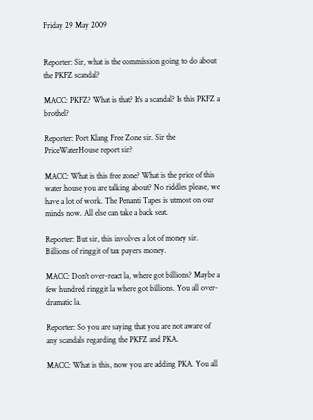Friday 29 May 2009


Reporter: Sir, what is the commission going to do about the PKFZ scandal?

MACC: PKFZ? What is that? It's a scandal? Is this PKFZ a brothel?

Reporter: Port Klang Free Zone sir. Sir the PriceWaterHouse report sir?

MACC: What is this free zone? What is the price of this water house you are talking about? No riddles please, we have a lot of work. The Penanti Tapes is utmost on our minds now. All else can take a back seat.

Reporter: But sir, this involves a lot of money sir. Billions of ringgit of tax payers money.

MACC: Don't over-react la, where got billions? Maybe a few hundred ringgit la where got billions. You all over-dramatic la.

Reporter: So you are saying that you are not aware of any scandals regarding the PKFZ and PKA.

MACC: What is this, now you are adding PKA. You all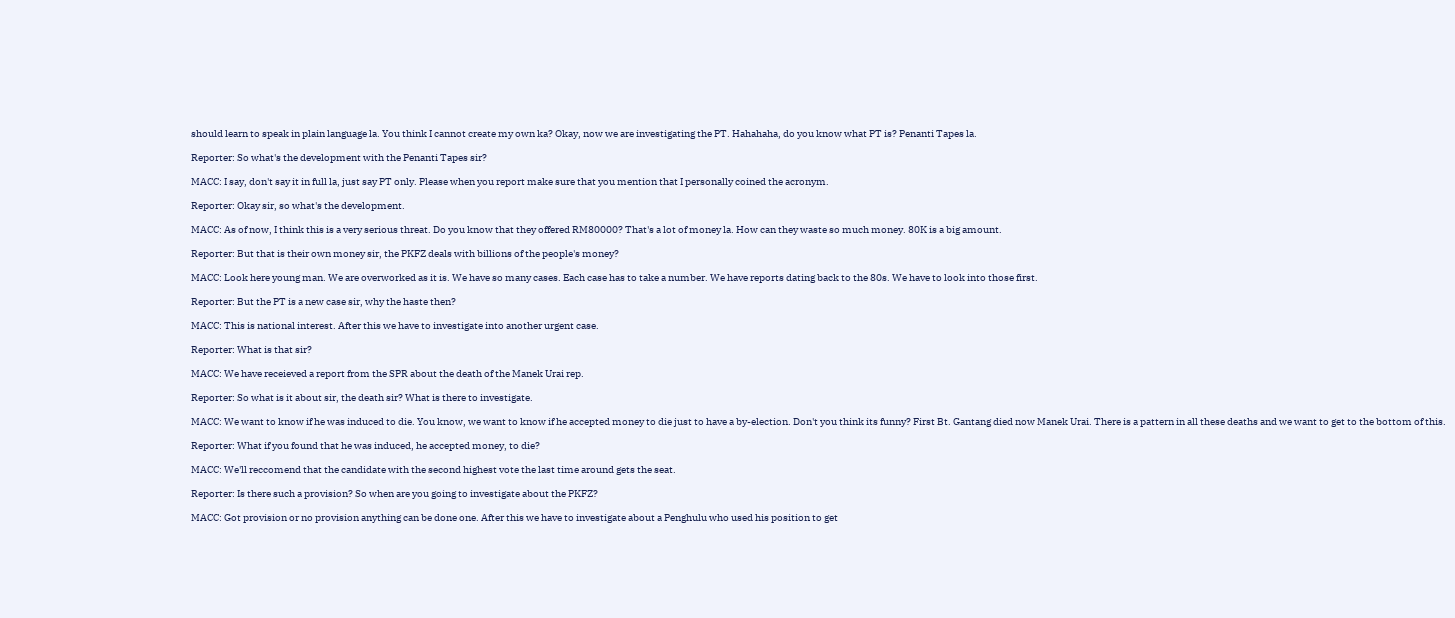should learn to speak in plain language la. You think I cannot create my own ka? Okay, now we are investigating the PT. Hahahaha, do you know what PT is? Penanti Tapes la.

Reporter: So what's the development with the Penanti Tapes sir?

MACC: I say, don't say it in full la, just say PT only. Please when you report make sure that you mention that I personally coined the acronym.

Reporter: Okay sir, so what's the development.

MACC: As of now, I think this is a very serious threat. Do you know that they offered RM80000? That's a lot of money la. How can they waste so much money. 80K is a big amount.

Reporter: But that is their own money sir, the PKFZ deals with billions of the people's money?

MACC: Look here young man. We are overworked as it is. We have so many cases. Each case has to take a number. We have reports dating back to the 80s. We have to look into those first.

Reporter: But the PT is a new case sir, why the haste then?

MACC: This is national interest. After this we have to investigate into another urgent case.

Reporter: What is that sir?

MACC: We have receieved a report from the SPR about the death of the Manek Urai rep.

Reporter: So what is it about sir, the death sir? What is there to investigate.

MACC: We want to know if he was induced to die. You know, we want to know if he accepted money to die just to have a by-election. Don't you think its funny? First Bt. Gantang died now Manek Urai. There is a pattern in all these deaths and we want to get to the bottom of this.

Reporter: What if you found that he was induced, he accepted money, to die?

MACC: We'll reccomend that the candidate with the second highest vote the last time around gets the seat.

Reporter: Is there such a provision? So when are you going to investigate about the PKFZ?

MACC: Got provision or no provision anything can be done one. After this we have to investigate about a Penghulu who used his position to get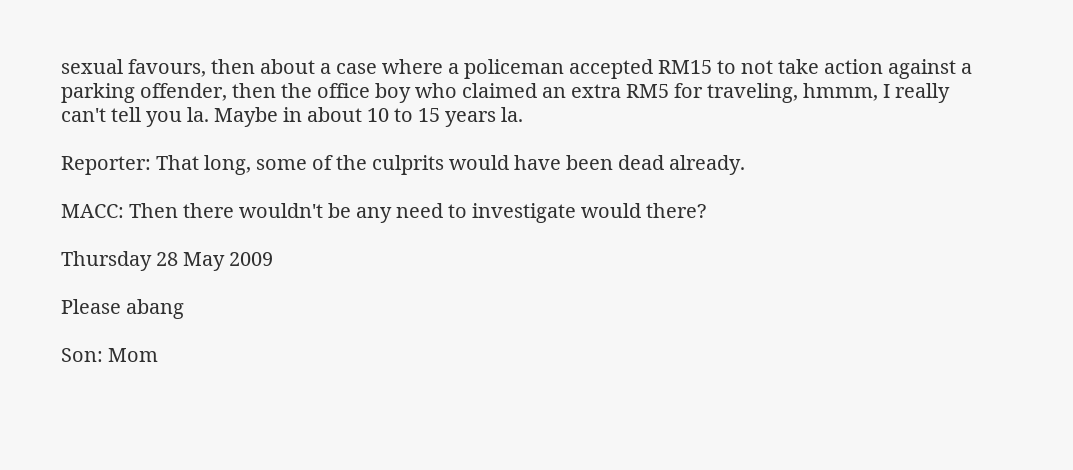sexual favours, then about a case where a policeman accepted RM15 to not take action against a parking offender, then the office boy who claimed an extra RM5 for traveling, hmmm, I really can't tell you la. Maybe in about 10 to 15 years la.

Reporter: That long, some of the culprits would have been dead already.

MACC: Then there wouldn't be any need to investigate would there?

Thursday 28 May 2009

Please abang

Son: Mom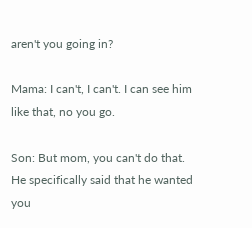aren't you going in?

Mama: I can't, I can't. I can see him like that, no you go.

Son: But mom, you can't do that. He specifically said that he wanted you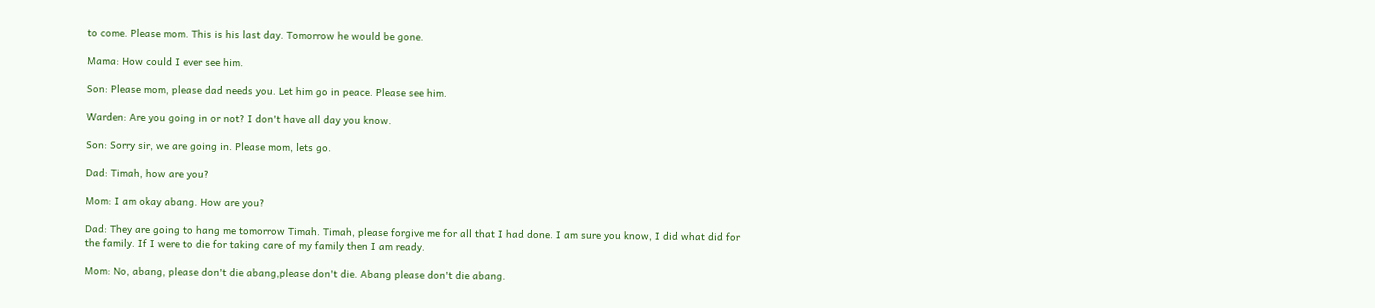to come. Please mom. This is his last day. Tomorrow he would be gone.

Mama: How could I ever see him.

Son: Please mom, please dad needs you. Let him go in peace. Please see him.

Warden: Are you going in or not? I don't have all day you know.

Son: Sorry sir, we are going in. Please mom, lets go.

Dad: Timah, how are you?

Mom: I am okay abang. How are you?

Dad: They are going to hang me tomorrow Timah. Timah, please forgive me for all that I had done. I am sure you know, I did what did for the family. If I were to die for taking care of my family then I am ready.

Mom: No, abang, please don't die abang,please don't die. Abang please don't die abang.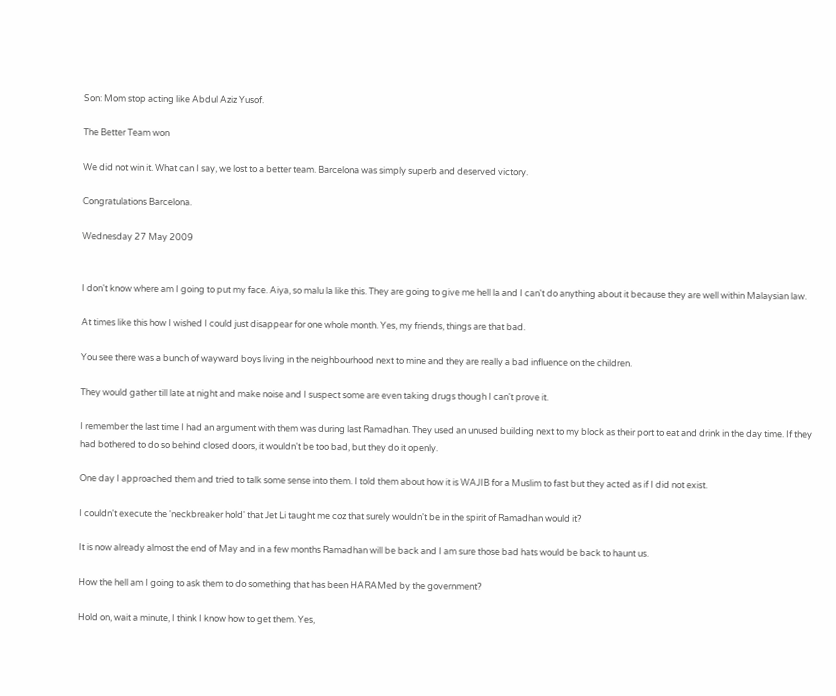Son: Mom stop acting like Abdul Aziz Yusof.

The Better Team won

We did not win it. What can I say, we lost to a better team. Barcelona was simply superb and deserved victory.

Congratulations Barcelona.

Wednesday 27 May 2009


I don't know where am I going to put my face. Aiya, so malu la like this. They are going to give me hell la and I can't do anything about it because they are well within Malaysian law.

At times like this how I wished I could just disappear for one whole month. Yes, my friends, things are that bad.

You see there was a bunch of wayward boys living in the neighbourhood next to mine and they are really a bad influence on the children.

They would gather till late at night and make noise and I suspect some are even taking drugs though I can't prove it.

I remember the last time I had an argument with them was during last Ramadhan. They used an unused building next to my block as their port to eat and drink in the day time. If they had bothered to do so behind closed doors, it wouldn't be too bad, but they do it openly.

One day I approached them and tried to talk some sense into them. I told them about how it is WAJIB for a Muslim to fast but they acted as if I did not exist.

I couldn't execute the 'neckbreaker hold' that Jet Li taught me coz that surely wouldn't be in the spirit of Ramadhan would it?

It is now already almost the end of May and in a few months Ramadhan will be back and I am sure those bad hats would be back to haunt us.

How the hell am I going to ask them to do something that has been HARAMed by the government?

Hold on, wait a minute, I think I know how to get them. Yes,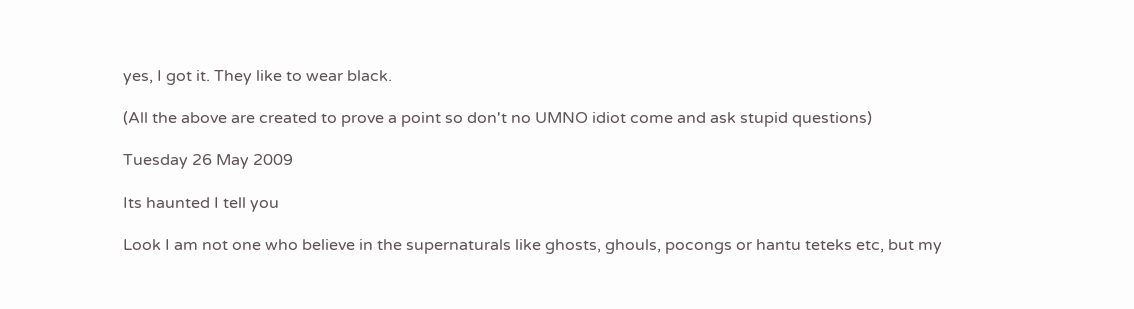yes, I got it. They like to wear black.

(All the above are created to prove a point so don't no UMNO idiot come and ask stupid questions)

Tuesday 26 May 2009

Its haunted I tell you

Look I am not one who believe in the supernaturals like ghosts, ghouls, pocongs or hantu teteks etc, but my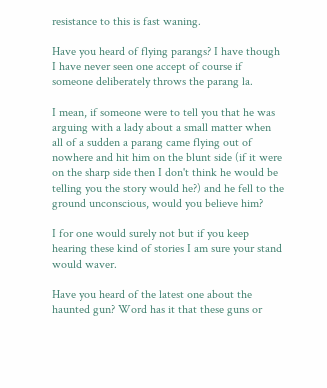resistance to this is fast waning.

Have you heard of flying parangs? I have though I have never seen one accept of course if someone deliberately throws the parang la.

I mean, if someone were to tell you that he was arguing with a lady about a small matter when all of a sudden a parang came flying out of nowhere and hit him on the blunt side (if it were on the sharp side then I don't think he would be telling you the story would he?) and he fell to the ground unconscious, would you believe him?

I for one would surely not but if you keep hearing these kind of stories I am sure your stand would waver.

Have you heard of the latest one about the haunted gun? Word has it that these guns or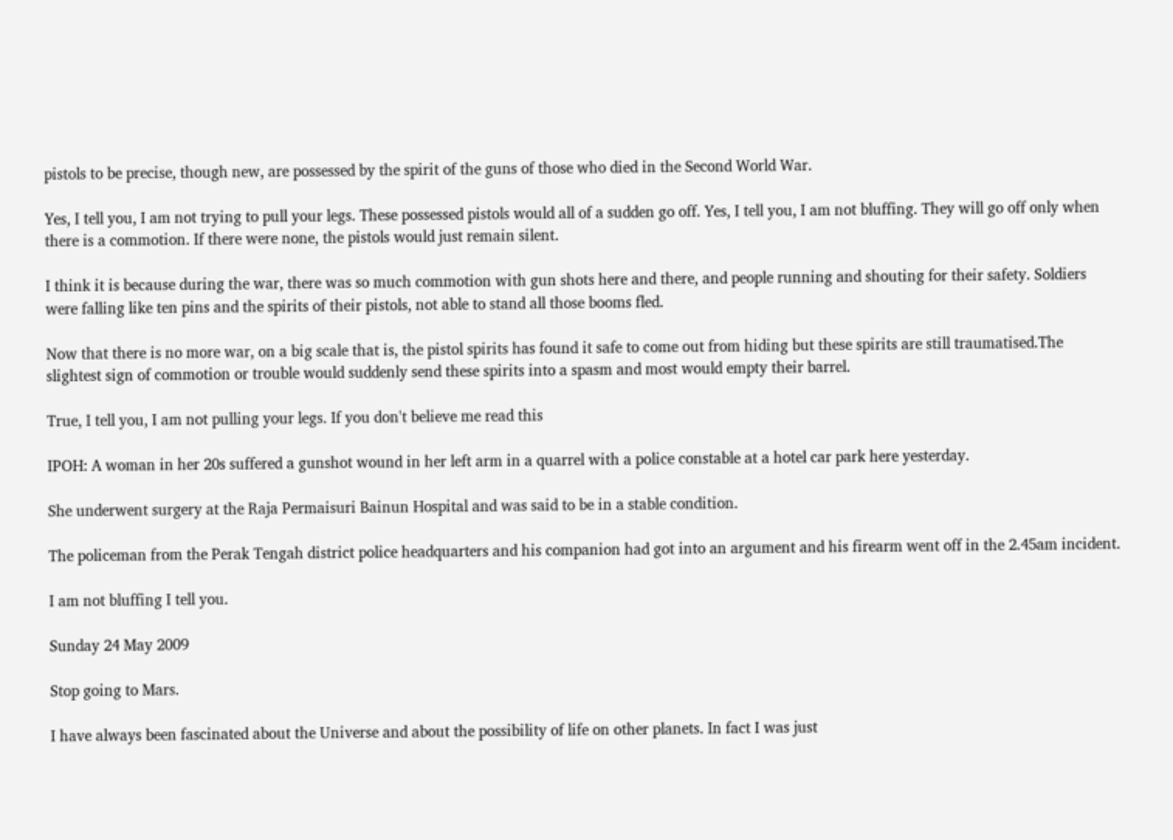pistols to be precise, though new, are possessed by the spirit of the guns of those who died in the Second World War.

Yes, I tell you, I am not trying to pull your legs. These possessed pistols would all of a sudden go off. Yes, I tell you, I am not bluffing. They will go off only when there is a commotion. If there were none, the pistols would just remain silent.

I think it is because during the war, there was so much commotion with gun shots here and there, and people running and shouting for their safety. Soldiers were falling like ten pins and the spirits of their pistols, not able to stand all those booms fled.

Now that there is no more war, on a big scale that is, the pistol spirits has found it safe to come out from hiding but these spirits are still traumatised.The slightest sign of commotion or trouble would suddenly send these spirits into a spasm and most would empty their barrel.

True, I tell you, I am not pulling your legs. If you don't believe me read this

IPOH: A woman in her 20s suffered a gunshot wound in her left arm in a quarrel with a police constable at a hotel car park here yesterday.

She underwent surgery at the Raja Permaisuri Bainun Hospital and was said to be in a stable condition.

The policeman from the Perak Tengah district police headquarters and his companion had got into an argument and his firearm went off in the 2.45am incident.

I am not bluffing I tell you.

Sunday 24 May 2009

Stop going to Mars.

I have always been fascinated about the Universe and about the possibility of life on other planets. In fact I was just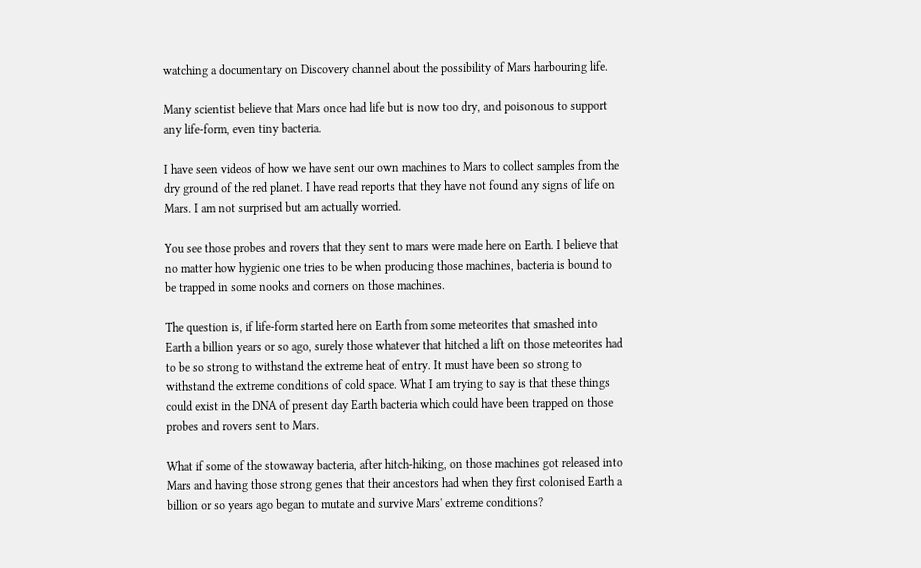watching a documentary on Discovery channel about the possibility of Mars harbouring life.

Many scientist believe that Mars once had life but is now too dry, and poisonous to support any life-form, even tiny bacteria.

I have seen videos of how we have sent our own machines to Mars to collect samples from the dry ground of the red planet. I have read reports that they have not found any signs of life on Mars. I am not surprised but am actually worried.

You see those probes and rovers that they sent to mars were made here on Earth. I believe that no matter how hygienic one tries to be when producing those machines, bacteria is bound to be trapped in some nooks and corners on those machines.

The question is, if life-form started here on Earth from some meteorites that smashed into Earth a billion years or so ago, surely those whatever that hitched a lift on those meteorites had to be so strong to withstand the extreme heat of entry. It must have been so strong to withstand the extreme conditions of cold space. What I am trying to say is that these things could exist in the DNA of present day Earth bacteria which could have been trapped on those probes and rovers sent to Mars.

What if some of the stowaway bacteria, after hitch-hiking, on those machines got released into Mars and having those strong genes that their ancestors had when they first colonised Earth a billion or so years ago began to mutate and survive Mars' extreme conditions?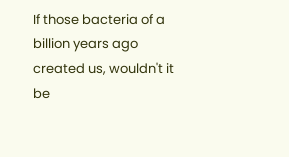If those bacteria of a billion years ago created us, wouldn't it be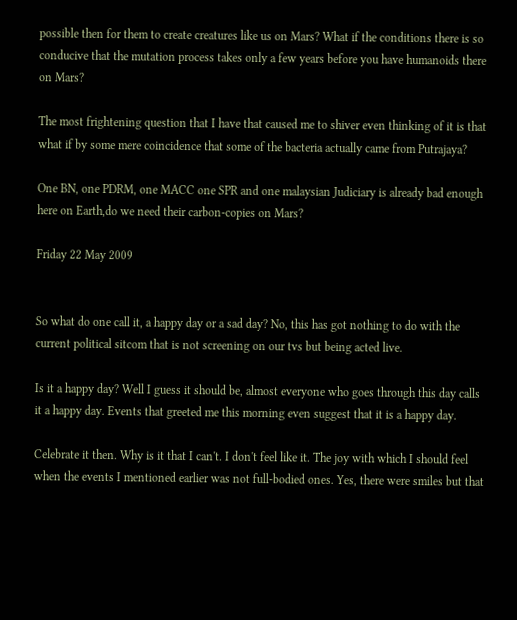possible then for them to create creatures like us on Mars? What if the conditions there is so conducive that the mutation process takes only a few years before you have humanoids there on Mars?

The most frightening question that I have that caused me to shiver even thinking of it is that what if by some mere coincidence that some of the bacteria actually came from Putrajaya?

One BN, one PDRM, one MACC one SPR and one malaysian Judiciary is already bad enough here on Earth,do we need their carbon-copies on Mars?

Friday 22 May 2009


So what do one call it, a happy day or a sad day? No, this has got nothing to do with the current political sitcom that is not screening on our tvs but being acted live.

Is it a happy day? Well I guess it should be, almost everyone who goes through this day calls it a happy day. Events that greeted me this morning even suggest that it is a happy day.

Celebrate it then. Why is it that I can't. I don't feel like it. The joy with which I should feel when the events I mentioned earlier was not full-bodied ones. Yes, there were smiles but that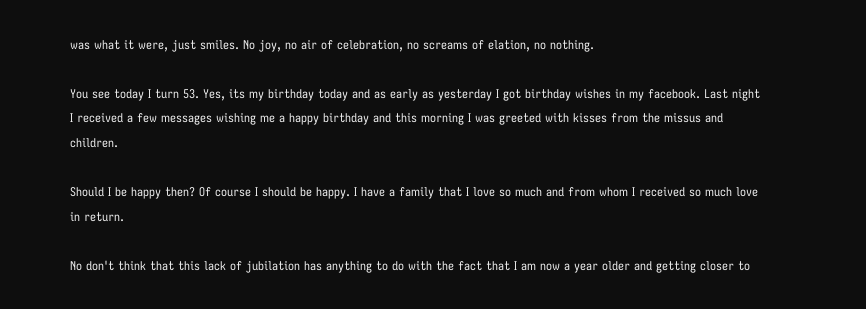was what it were, just smiles. No joy, no air of celebration, no screams of elation, no nothing.

You see today I turn 53. Yes, its my birthday today and as early as yesterday I got birthday wishes in my facebook. Last night I received a few messages wishing me a happy birthday and this morning I was greeted with kisses from the missus and children.

Should I be happy then? Of course I should be happy. I have a family that I love so much and from whom I received so much love in return.

No don't think that this lack of jubilation has anything to do with the fact that I am now a year older and getting closer to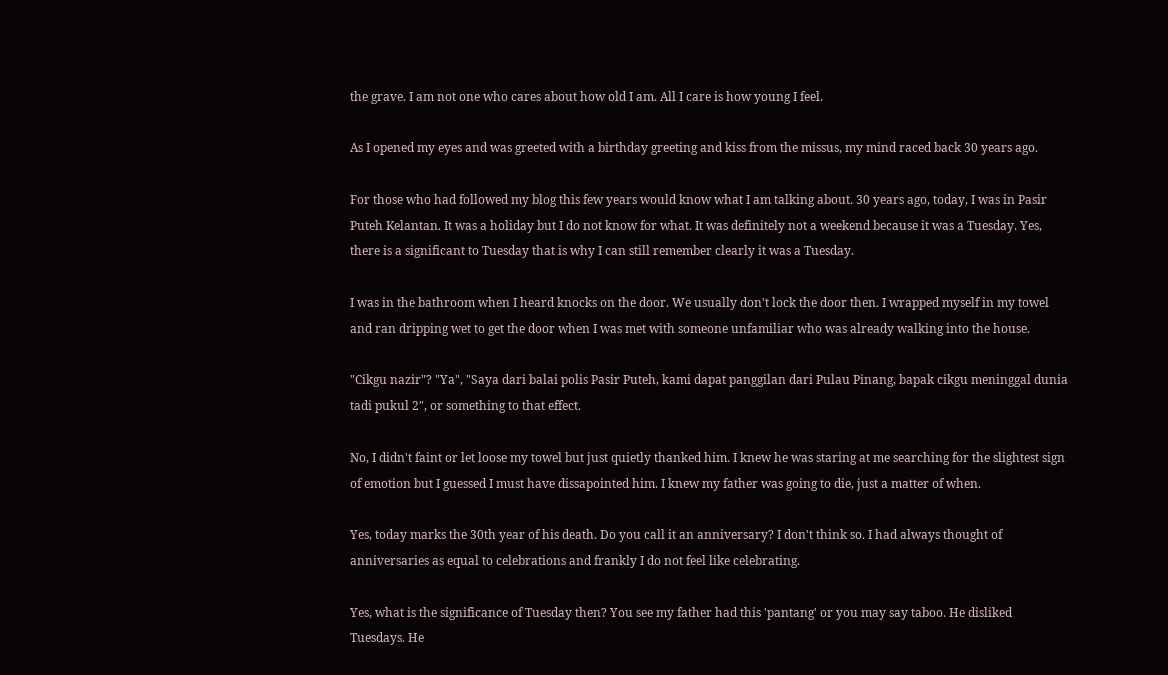the grave. I am not one who cares about how old I am. All I care is how young I feel.

As I opened my eyes and was greeted with a birthday greeting and kiss from the missus, my mind raced back 30 years ago.

For those who had followed my blog this few years would know what I am talking about. 30 years ago, today, I was in Pasir Puteh Kelantan. It was a holiday but I do not know for what. It was definitely not a weekend because it was a Tuesday. Yes, there is a significant to Tuesday that is why I can still remember clearly it was a Tuesday.

I was in the bathroom when I heard knocks on the door. We usually don't lock the door then. I wrapped myself in my towel and ran dripping wet to get the door when I was met with someone unfamiliar who was already walking into the house.

"Cikgu nazir"? "Ya", "Saya dari balai polis Pasir Puteh, kami dapat panggilan dari Pulau Pinang, bapak cikgu meninggal dunia tadi pukul 2", or something to that effect.

No, I didn't faint or let loose my towel but just quietly thanked him. I knew he was staring at me searching for the slightest sign of emotion but I guessed I must have dissapointed him. I knew my father was going to die, just a matter of when.

Yes, today marks the 30th year of his death. Do you call it an anniversary? I don't think so. I had always thought of anniversaries as equal to celebrations and frankly I do not feel like celebrating.

Yes, what is the significance of Tuesday then? You see my father had this 'pantang' or you may say taboo. He disliked Tuesdays. He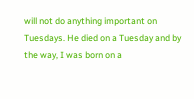will not do anything important on Tuesdays. He died on a Tuesday and by the way, I was born on a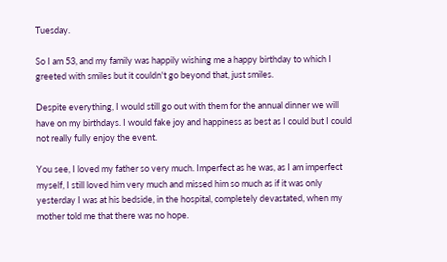Tuesday.

So I am 53, and my family was happily wishing me a happy birthday to which I greeted with smiles but it couldn't go beyond that, just smiles.

Despite everything, I would still go out with them for the annual dinner we will have on my birthdays. I would fake joy and happiness as best as I could but I could not really fully enjoy the event.

You see, I loved my father so very much. Imperfect as he was, as I am imperfect myself, I still loved him very much and missed him so much as if it was only yesterday I was at his bedside, in the hospital, completely devastated, when my mother told me that there was no hope.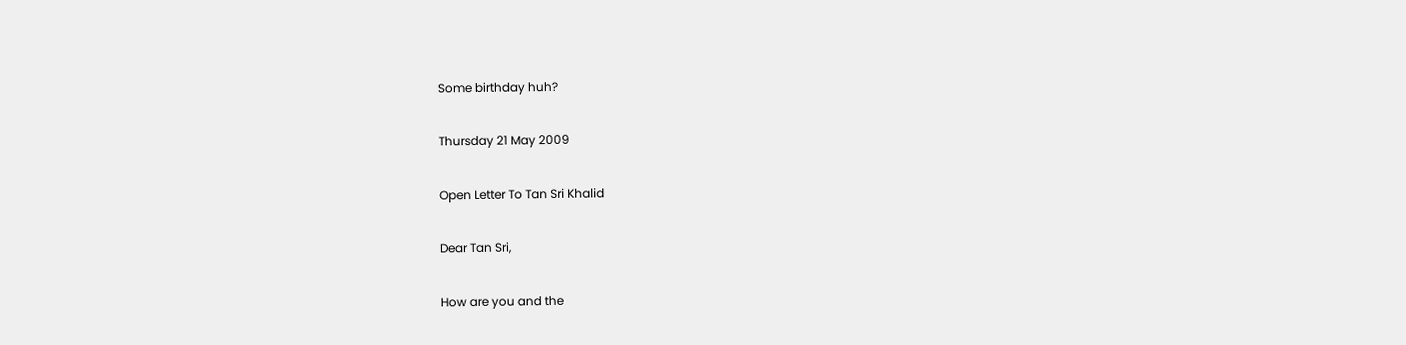Some birthday huh?

Thursday 21 May 2009

Open Letter To Tan Sri Khalid

Dear Tan Sri,

How are you and the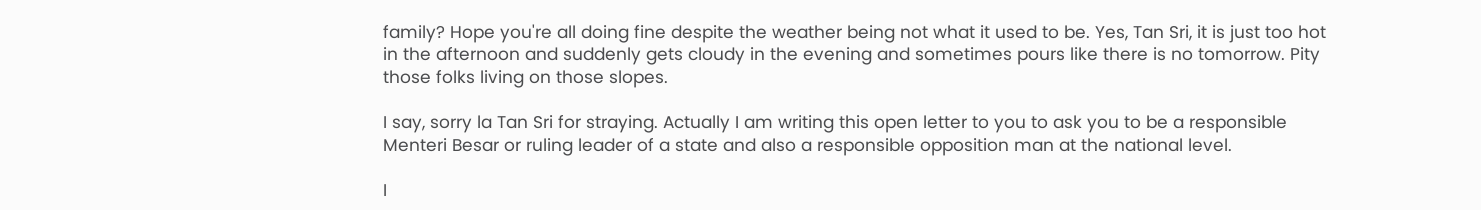family? Hope you're all doing fine despite the weather being not what it used to be. Yes, Tan Sri, it is just too hot in the afternoon and suddenly gets cloudy in the evening and sometimes pours like there is no tomorrow. Pity those folks living on those slopes.

I say, sorry la Tan Sri for straying. Actually I am writing this open letter to you to ask you to be a responsible Menteri Besar or ruling leader of a state and also a responsible opposition man at the national level.

I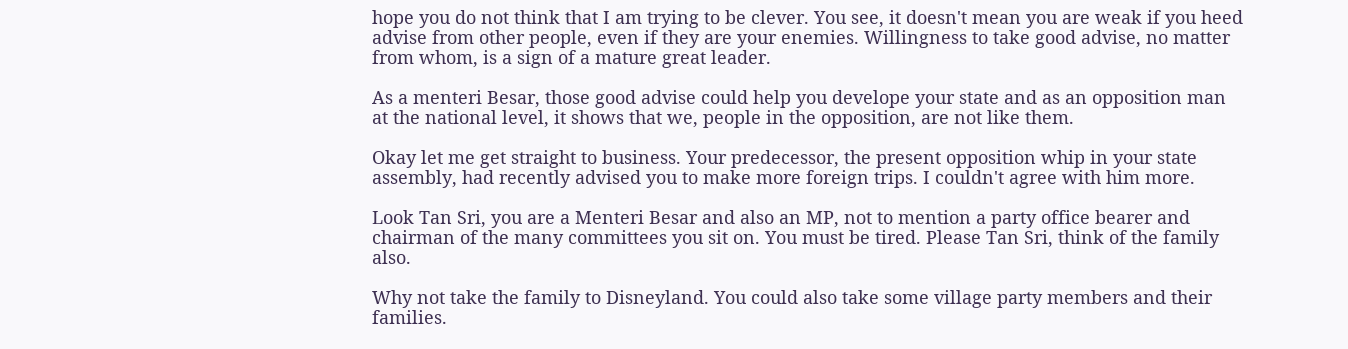hope you do not think that I am trying to be clever. You see, it doesn't mean you are weak if you heed advise from other people, even if they are your enemies. Willingness to take good advise, no matter from whom, is a sign of a mature great leader.

As a menteri Besar, those good advise could help you develope your state and as an opposition man at the national level, it shows that we, people in the opposition, are not like them.

Okay let me get straight to business. Your predecessor, the present opposition whip in your state assembly, had recently advised you to make more foreign trips. I couldn't agree with him more.

Look Tan Sri, you are a Menteri Besar and also an MP, not to mention a party office bearer and chairman of the many committees you sit on. You must be tired. Please Tan Sri, think of the family also.

Why not take the family to Disneyland. You could also take some village party members and their families.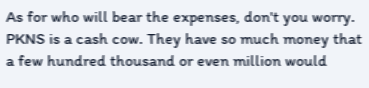As for who will bear the expenses, don't you worry. PKNS is a cash cow. They have so much money that a few hundred thousand or even million would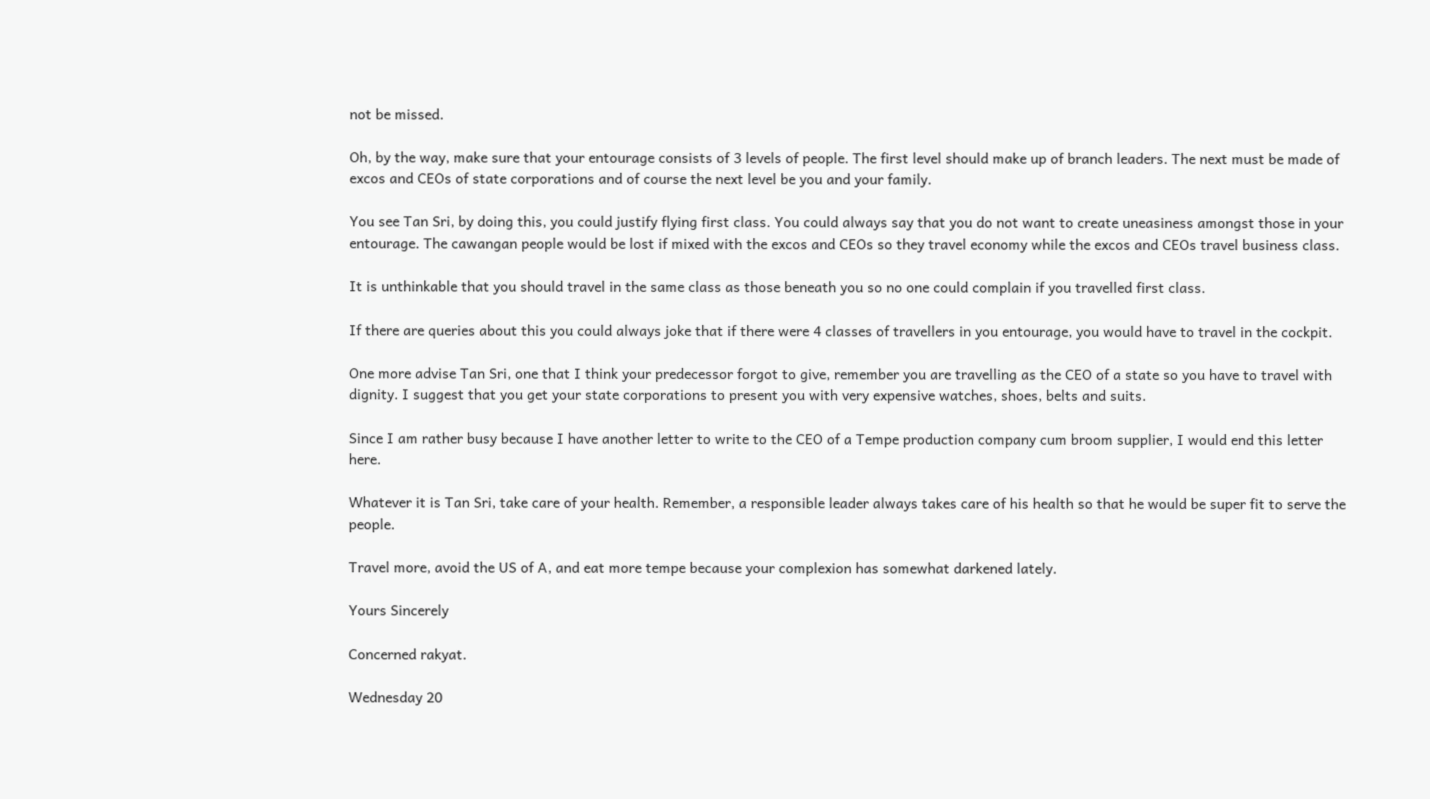not be missed.

Oh, by the way, make sure that your entourage consists of 3 levels of people. The first level should make up of branch leaders. The next must be made of excos and CEOs of state corporations and of course the next level be you and your family.

You see Tan Sri, by doing this, you could justify flying first class. You could always say that you do not want to create uneasiness amongst those in your entourage. The cawangan people would be lost if mixed with the excos and CEOs so they travel economy while the excos and CEOs travel business class.

It is unthinkable that you should travel in the same class as those beneath you so no one could complain if you travelled first class.

If there are queries about this you could always joke that if there were 4 classes of travellers in you entourage, you would have to travel in the cockpit.

One more advise Tan Sri, one that I think your predecessor forgot to give, remember you are travelling as the CEO of a state so you have to travel with dignity. I suggest that you get your state corporations to present you with very expensive watches, shoes, belts and suits.

Since I am rather busy because I have another letter to write to the CEO of a Tempe production company cum broom supplier, I would end this letter here.

Whatever it is Tan Sri, take care of your health. Remember, a responsible leader always takes care of his health so that he would be super fit to serve the people.

Travel more, avoid the US of A, and eat more tempe because your complexion has somewhat darkened lately.

Yours Sincerely

Concerned rakyat.

Wednesday 20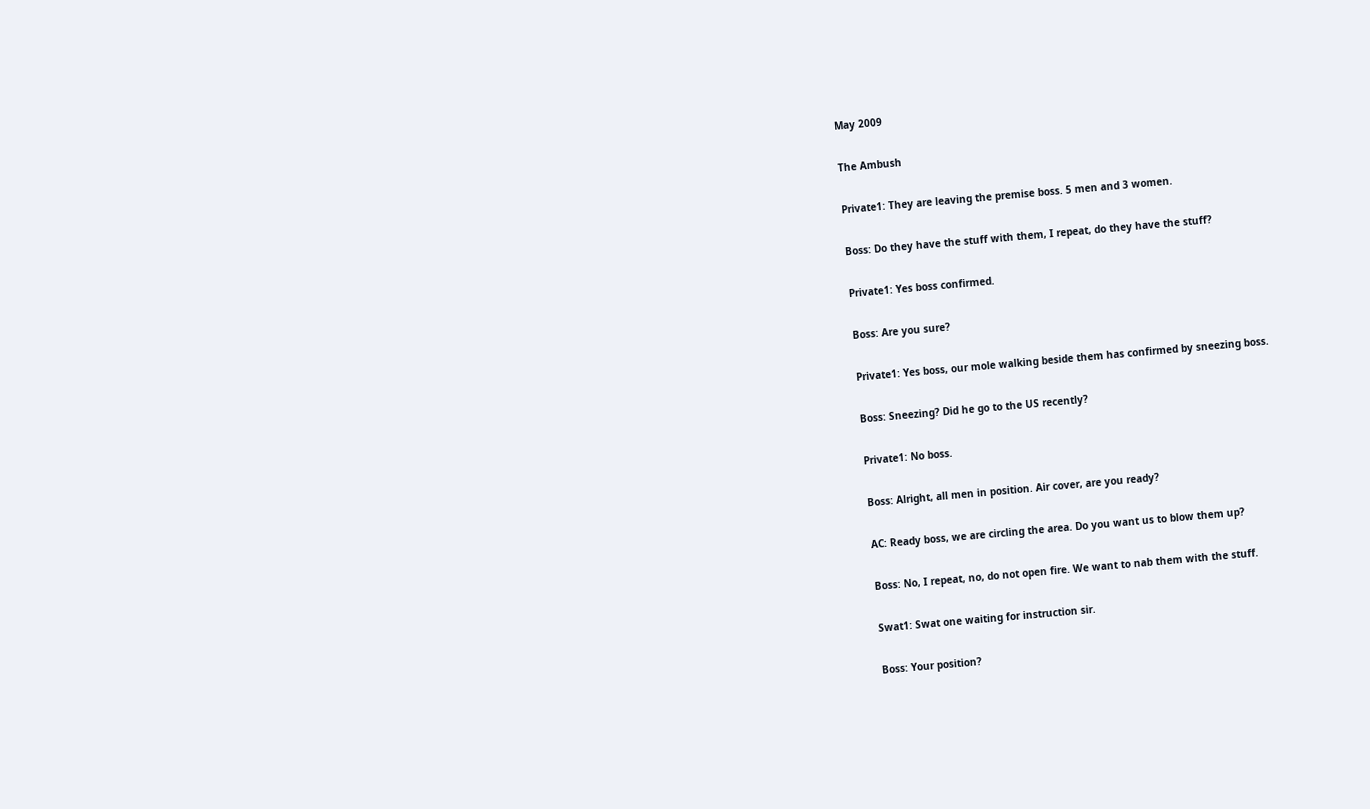May 2009

The Ambush

Private1: They are leaving the premise boss. 5 men and 3 women.

Boss: Do they have the stuff with them, I repeat, do they have the stuff?

Private1: Yes boss confirmed.

Boss: Are you sure?

Private1: Yes boss, our mole walking beside them has confirmed by sneezing boss.

Boss: Sneezing? Did he go to the US recently?

Private1: No boss.

Boss: Alright, all men in position. Air cover, are you ready?

AC: Ready boss, we are circling the area. Do you want us to blow them up?

Boss: No, I repeat, no, do not open fire. We want to nab them with the stuff.

Swat1: Swat one waiting for instruction sir.

Boss: Your position?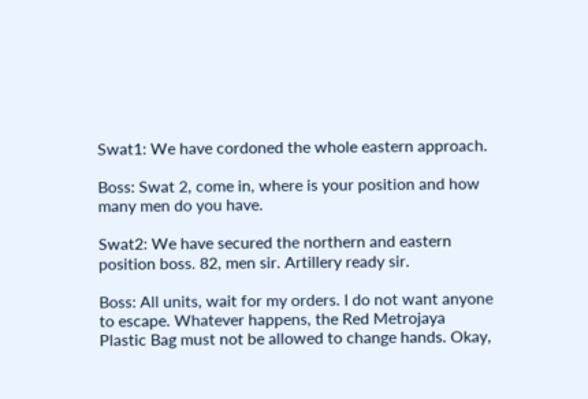Swat1: We have cordoned the whole eastern approach.

Boss: Swat 2, come in, where is your position and how many men do you have.

Swat2: We have secured the northern and eastern position boss. 82, men sir. Artillery ready sir.

Boss: All units, wait for my orders. I do not want anyone to escape. Whatever happens, the Red Metrojaya Plastic Bag must not be allowed to change hands. Okay,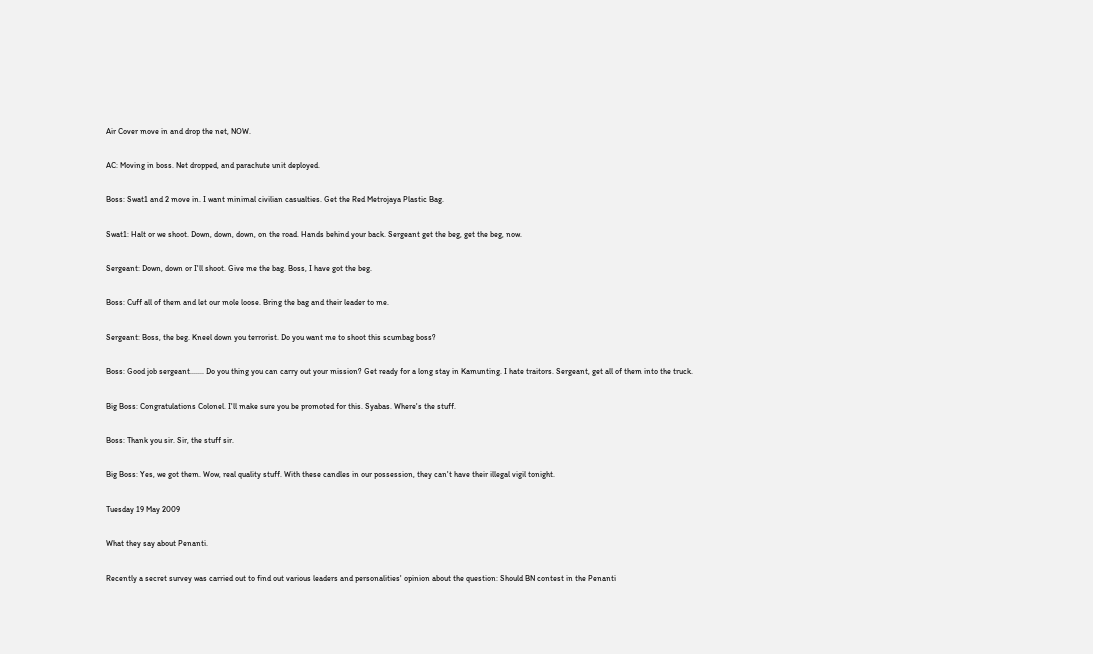Air Cover move in and drop the net, NOW.

AC: Moving in boss. Net dropped, and parachute unit deployed.

Boss: Swat1 and 2 move in. I want minimal civilian casualties. Get the Red Metrojaya Plastic Bag.

Swat1: Halt or we shoot. Down, down, down, on the road. Hands behind your back. Sergeant get the beg, get the beg, now.

Sergeant: Down, down or I'll shoot. Give me the bag. Boss, I have got the beg.

Boss: Cuff all of them and let our mole loose. Bring the bag and their leader to me.

Sergeant: Boss, the beg. Kneel down you terrorist. Do you want me to shoot this scumbag boss?

Boss: Good job sergeant....... Do you thing you can carry out your mission? Get ready for a long stay in Kamunting. I hate traitors. Sergeant, get all of them into the truck.

Big Boss: Congratulations Colonel. I'll make sure you be promoted for this. Syabas. Where's the stuff.

Boss: Thank you sir. Sir, the stuff sir.

Big Boss: Yes, we got them. Wow, real quality stuff. With these candles in our possession, they can't have their illegal vigil tonight.

Tuesday 19 May 2009

What they say about Penanti.

Recently a secret survey was carried out to find out various leaders and personalities' opinion about the question: Should BN contest in the Penanti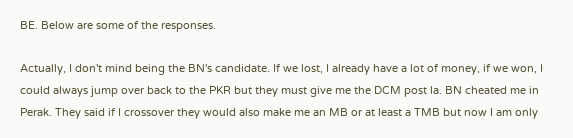BE. Below are some of the responses.

Actually, I don't mind being the BN's candidate. If we lost, I already have a lot of money, if we won, I could always jump over back to the PKR but they must give me the DCM post la. BN cheated me in Perak. They said if I crossover they would also make me an MB or at least a TMB but now I am only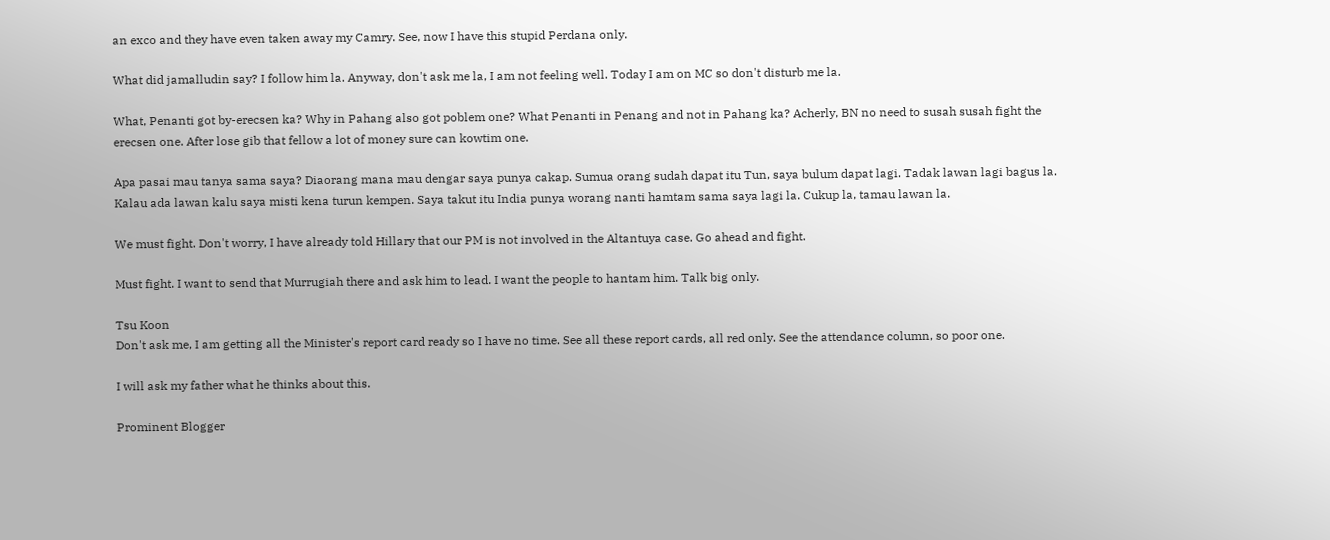an exco and they have even taken away my Camry. See, now I have this stupid Perdana only.

What did jamalludin say? I follow him la. Anyway, don't ask me la, I am not feeling well. Today I am on MC so don't disturb me la.

What, Penanti got by-erecsen ka? Why in Pahang also got poblem one? What Penanti in Penang and not in Pahang ka? Acherly, BN no need to susah susah fight the erecsen one. After lose gib that fellow a lot of money sure can kowtim one.

Apa pasai mau tanya sama saya? Diaorang mana mau dengar saya punya cakap. Sumua orang sudah dapat itu Tun, saya bulum dapat lagi. Tadak lawan lagi bagus la. Kalau ada lawan kalu saya misti kena turun kempen. Saya takut itu India punya worang nanti hamtam sama saya lagi la. Cukup la, tamau lawan la.

We must fight. Don't worry, I have already told Hillary that our PM is not involved in the Altantuya case. Go ahead and fight.

Must fight. I want to send that Murrugiah there and ask him to lead. I want the people to hantam him. Talk big only.

Tsu Koon
Don't ask me, I am getting all the Minister's report card ready so I have no time. See all these report cards, all red only. See the attendance column, so poor one.

I will ask my father what he thinks about this.

Prominent Blogger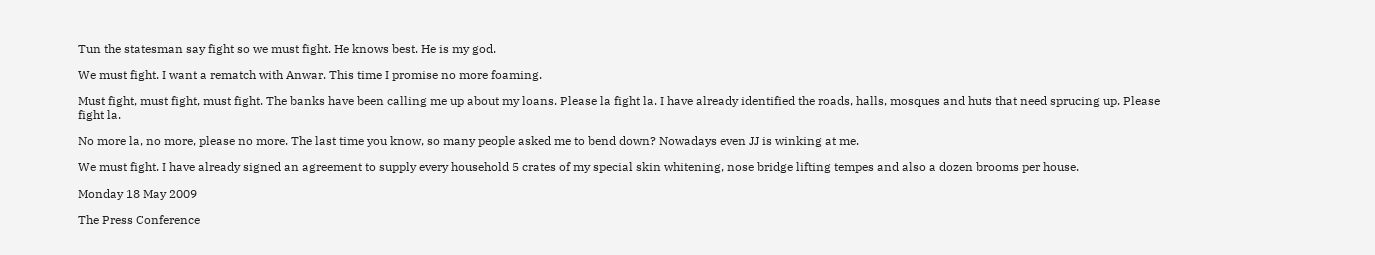Tun the statesman say fight so we must fight. He knows best. He is my god.

We must fight. I want a rematch with Anwar. This time I promise no more foaming.

Must fight, must fight, must fight. The banks have been calling me up about my loans. Please la fight la. I have already identified the roads, halls, mosques and huts that need sprucing up. Please fight la.

No more la, no more, please no more. The last time you know, so many people asked me to bend down? Nowadays even JJ is winking at me.

We must fight. I have already signed an agreement to supply every household 5 crates of my special skin whitening, nose bridge lifting tempes and also a dozen brooms per house.

Monday 18 May 2009

The Press Conference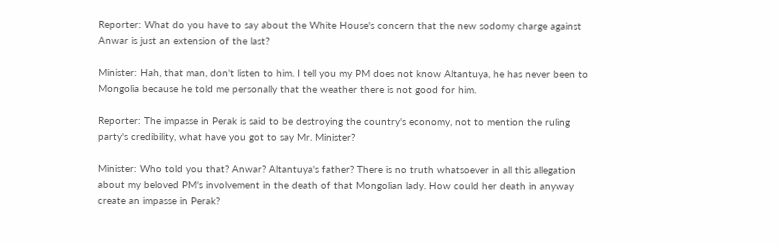Reporter: What do you have to say about the White House's concern that the new sodomy charge against Anwar is just an extension of the last?

Minister: Hah, that man, don't listen to him. I tell you my PM does not know Altantuya, he has never been to Mongolia because he told me personally that the weather there is not good for him.

Reporter: The impasse in Perak is said to be destroying the country's economy, not to mention the ruling party's credibility, what have you got to say Mr. Minister?

Minister: Who told you that? Anwar? Altantuya's father? There is no truth whatsoever in all this allegation about my beloved PM's involvement in the death of that Mongolian lady. How could her death in anyway create an impasse in Perak?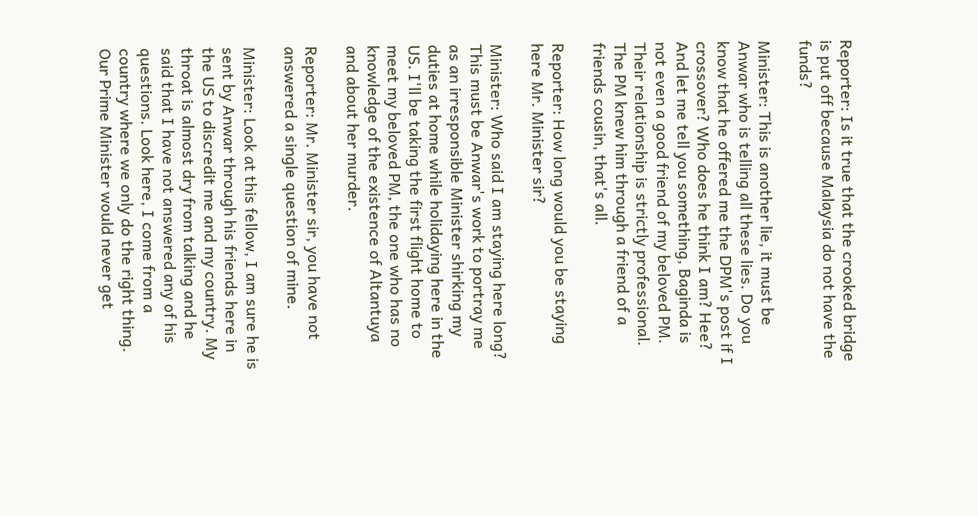Reporter: Is it true that the crooked bridge is put off because Malaysia do not have the funds?

Minister: This is another lie, it must be Anwar who is telling all these lies. Do you know that he offered me the DPM's post if I crossover? Who does he think I am? Hee? And let me tell you something, Baginda is not even a good friend of my beloved PM. Their relationship is strictly professional. The PM knew him through a friend of a friends cousin, that's all.

Reporter: How long would you be staying here Mr. Minister sir?

Minister: Who said I am staying here long? This must be Anwar's work to portray me as an irresponsible Minister shirking my duties at home while holidaying here in the US. I'll be taking the first flight home to meet my beloved PM, the one who has no knowledge of the existence of Altantuya and about her murder.

Reporter: Mr. Minister sir, you have not answered a single question of mine.

Minister: Look at this fellow, I am sure he is sent by Anwar through his friends here in the US to discredit me and my country. My throat is almost dry from talking and he said that I have not answered any of his questions. Look here, I come from a country where we only do the right thing. Our Prime Minister would never get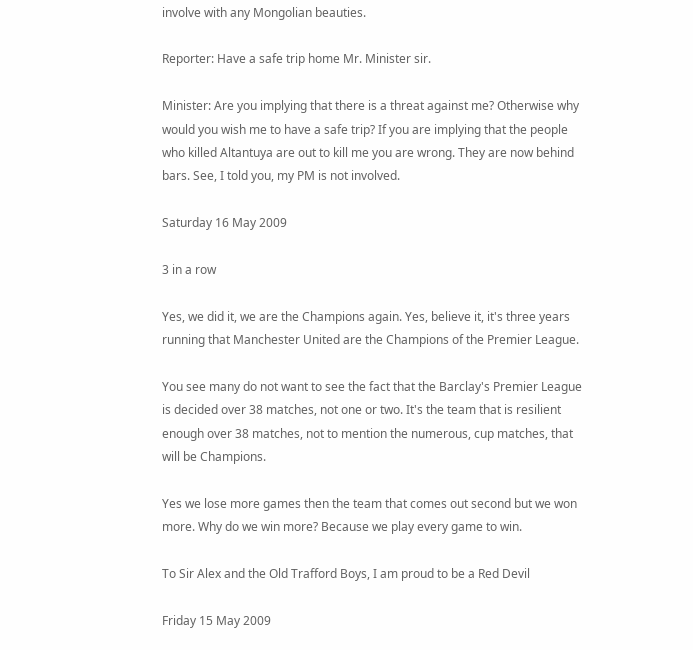involve with any Mongolian beauties.

Reporter: Have a safe trip home Mr. Minister sir.

Minister: Are you implying that there is a threat against me? Otherwise why would you wish me to have a safe trip? If you are implying that the people who killed Altantuya are out to kill me you are wrong. They are now behind bars. See, I told you, my PM is not involved.

Saturday 16 May 2009

3 in a row

Yes, we did it, we are the Champions again. Yes, believe it, it's three years running that Manchester United are the Champions of the Premier League.

You see many do not want to see the fact that the Barclay's Premier League is decided over 38 matches, not one or two. It's the team that is resilient enough over 38 matches, not to mention the numerous, cup matches, that will be Champions.

Yes we lose more games then the team that comes out second but we won more. Why do we win more? Because we play every game to win.

To Sir Alex and the Old Trafford Boys, I am proud to be a Red Devil

Friday 15 May 2009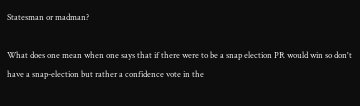Statesman or madman?

What does one mean when one says that if there were to be a snap election PR would win so don't have a snap-election but rather a confidence vote in the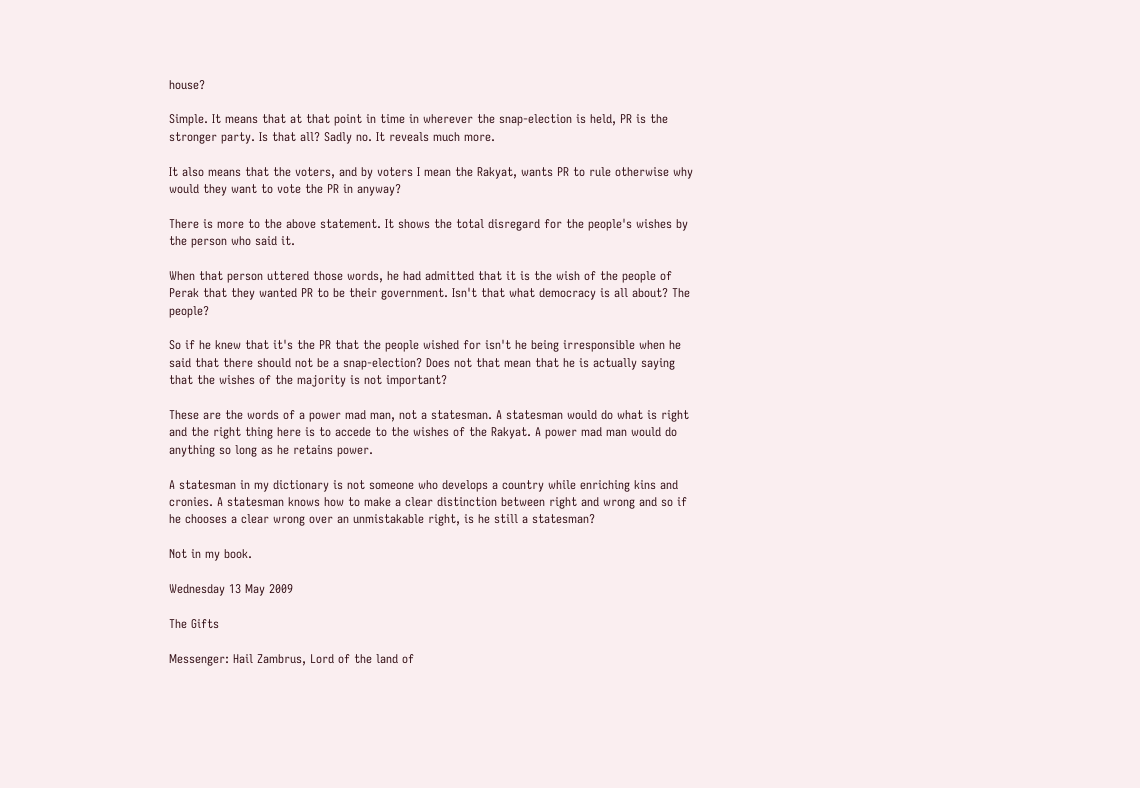house?

Simple. It means that at that point in time in wherever the snap-election is held, PR is the stronger party. Is that all? Sadly no. It reveals much more.

It also means that the voters, and by voters I mean the Rakyat, wants PR to rule otherwise why would they want to vote the PR in anyway?

There is more to the above statement. It shows the total disregard for the people's wishes by the person who said it.

When that person uttered those words, he had admitted that it is the wish of the people of Perak that they wanted PR to be their government. Isn't that what democracy is all about? The people?

So if he knew that it's the PR that the people wished for isn't he being irresponsible when he said that there should not be a snap-election? Does not that mean that he is actually saying that the wishes of the majority is not important?

These are the words of a power mad man, not a statesman. A statesman would do what is right and the right thing here is to accede to the wishes of the Rakyat. A power mad man would do anything so long as he retains power.

A statesman in my dictionary is not someone who develops a country while enriching kins and cronies. A statesman knows how to make a clear distinction between right and wrong and so if he chooses a clear wrong over an unmistakable right, is he still a statesman?

Not in my book.

Wednesday 13 May 2009

The Gifts

Messenger: Hail Zambrus, Lord of the land of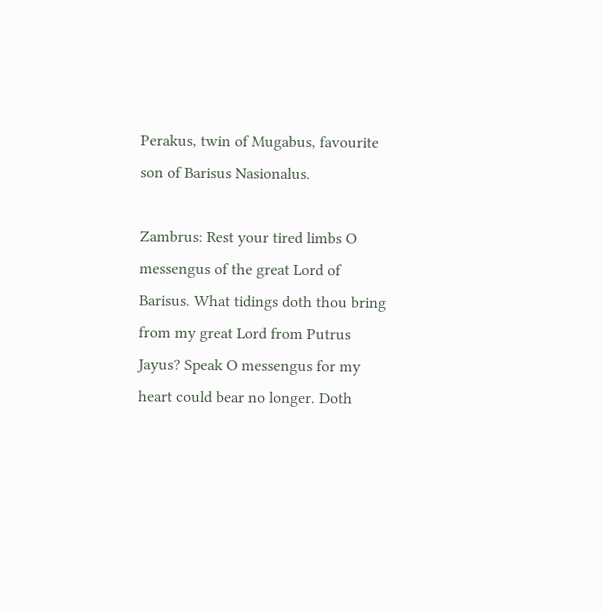Perakus, twin of Mugabus, favourite son of Barisus Nasionalus.

Zambrus: Rest your tired limbs O messengus of the great Lord of Barisus. What tidings doth thou bring from my great Lord from Putrus Jayus? Speak O messengus for my heart could bear no longer. Doth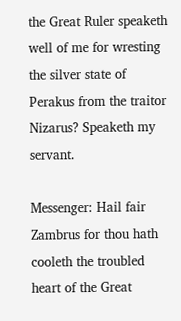the Great Ruler speaketh well of me for wresting the silver state of Perakus from the traitor Nizarus? Speaketh my servant.

Messenger: Hail fair Zambrus for thou hath cooleth the troubled heart of the Great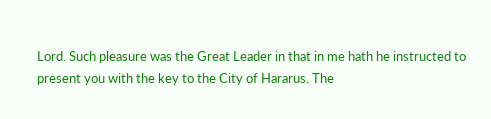Lord. Such pleasure was the Great Leader in that in me hath he instructed to present you with the key to the City of Hararus. The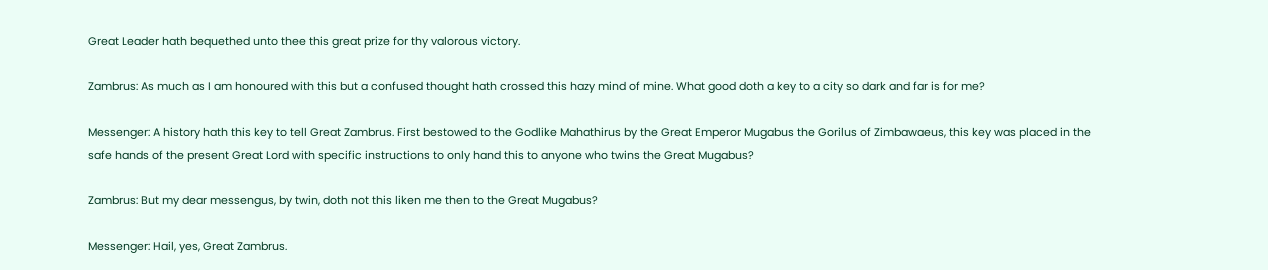Great Leader hath bequethed unto thee this great prize for thy valorous victory.

Zambrus: As much as I am honoured with this but a confused thought hath crossed this hazy mind of mine. What good doth a key to a city so dark and far is for me?

Messenger: A history hath this key to tell Great Zambrus. First bestowed to the Godlike Mahathirus by the Great Emperor Mugabus the Gorilus of Zimbawaeus, this key was placed in the safe hands of the present Great Lord with specific instructions to only hand this to anyone who twins the Great Mugabus?

Zambrus: But my dear messengus, by twin, doth not this liken me then to the Great Mugabus?

Messenger: Hail, yes, Great Zambrus.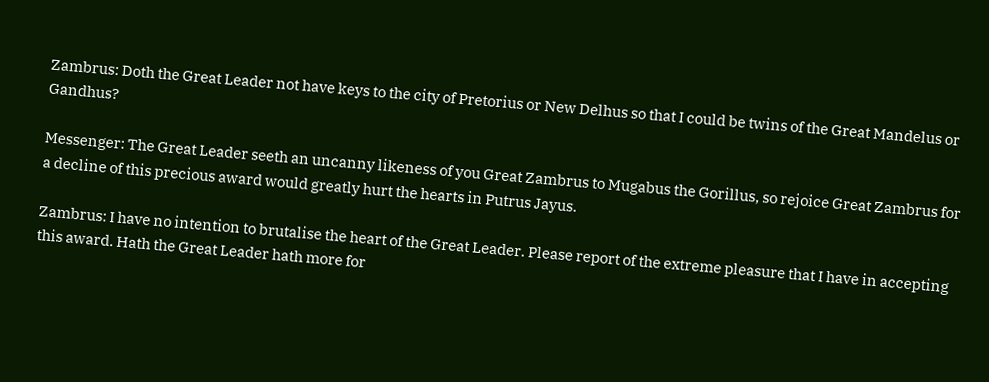Zambrus: Doth the Great Leader not have keys to the city of Pretorius or New Delhus so that I could be twins of the Great Mandelus or Gandhus?

Messenger: The Great Leader seeth an uncanny likeness of you Great Zambrus to Mugabus the Gorillus, so rejoice Great Zambrus for a decline of this precious award would greatly hurt the hearts in Putrus Jayus.

Zambrus: I have no intention to brutalise the heart of the Great Leader. Please report of the extreme pleasure that I have in accepting this award. Hath the Great Leader hath more for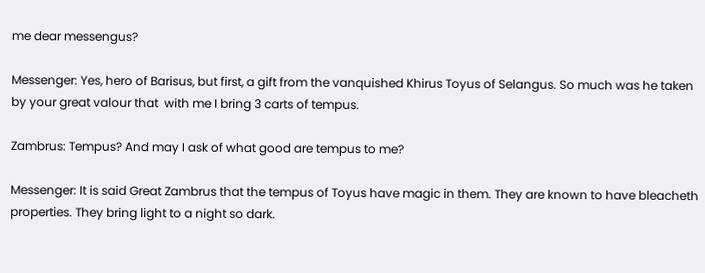me dear messengus?

Messenger: Yes, hero of Barisus, but first, a gift from the vanquished Khirus Toyus of Selangus. So much was he taken by your great valour that  with me I bring 3 carts of tempus.

Zambrus: Tempus? And may I ask of what good are tempus to me?

Messenger: It is said Great Zambrus that the tempus of Toyus have magic in them. They are known to have bleacheth properties. They bring light to a night so dark.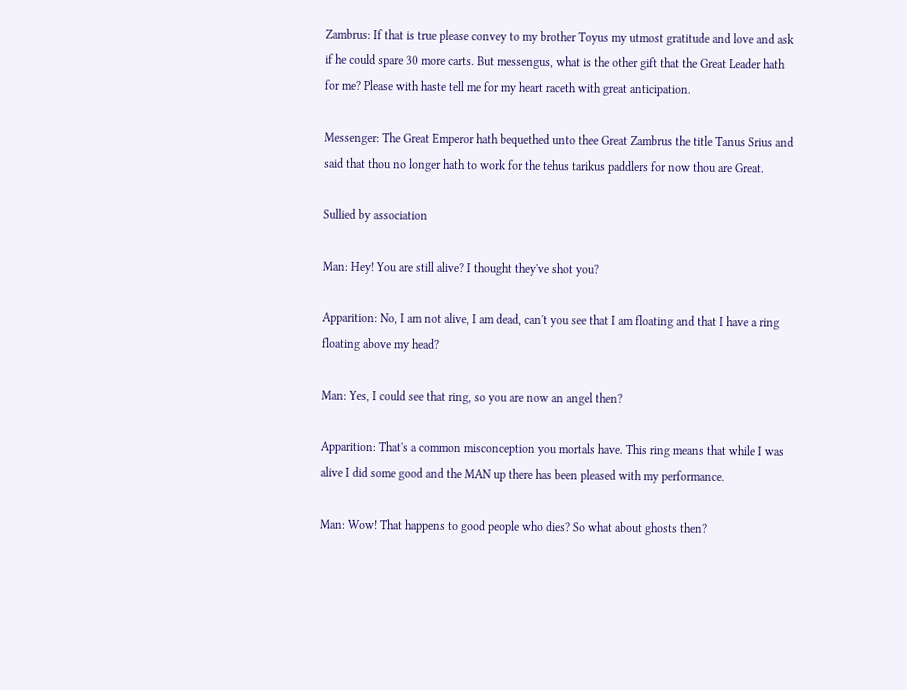Zambrus: If that is true please convey to my brother Toyus my utmost gratitude and love and ask if he could spare 30 more carts. But messengus, what is the other gift that the Great Leader hath for me? Please with haste tell me for my heart raceth with great anticipation.

Messenger: The Great Emperor hath bequethed unto thee Great Zambrus the title Tanus Srius and said that thou no longer hath to work for the tehus tarikus paddlers for now thou are Great.

Sullied by association

Man: Hey! You are still alive? I thought they've shot you?

Apparition: No, I am not alive, I am dead, can't you see that I am floating and that I have a ring floating above my head?

Man: Yes, I could see that ring, so you are now an angel then?

Apparition: That's a common misconception you mortals have. This ring means that while I was alive I did some good and the MAN up there has been pleased with my performance.

Man: Wow! That happens to good people who dies? So what about ghosts then?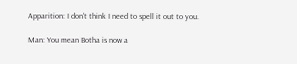Apparition: I don't think I need to spell it out to you.

Man: You mean Botha is now a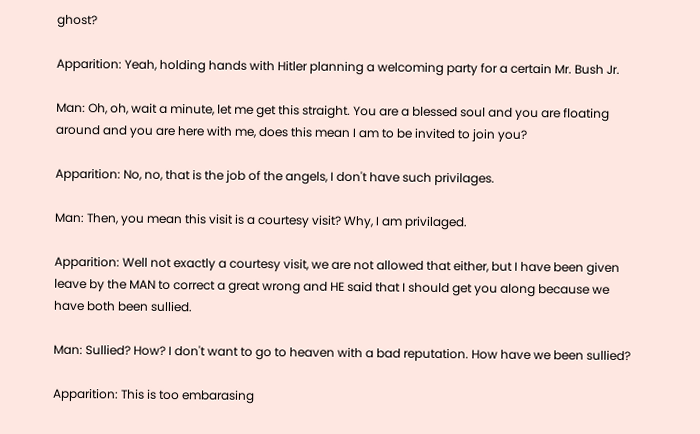ghost?

Apparition: Yeah, holding hands with Hitler planning a welcoming party for a certain Mr. Bush Jr.

Man: Oh, oh, wait a minute, let me get this straight. You are a blessed soul and you are floating around and you are here with me, does this mean I am to be invited to join you?

Apparition: No, no, that is the job of the angels, I don't have such privilages.

Man: Then, you mean this visit is a courtesy visit? Why, I am privilaged.

Apparition: Well not exactly a courtesy visit, we are not allowed that either, but I have been given leave by the MAN to correct a great wrong and HE said that I should get you along because we have both been sullied.

Man: Sullied? How? I don't want to go to heaven with a bad reputation. How have we been sullied?

Apparition: This is too embarasing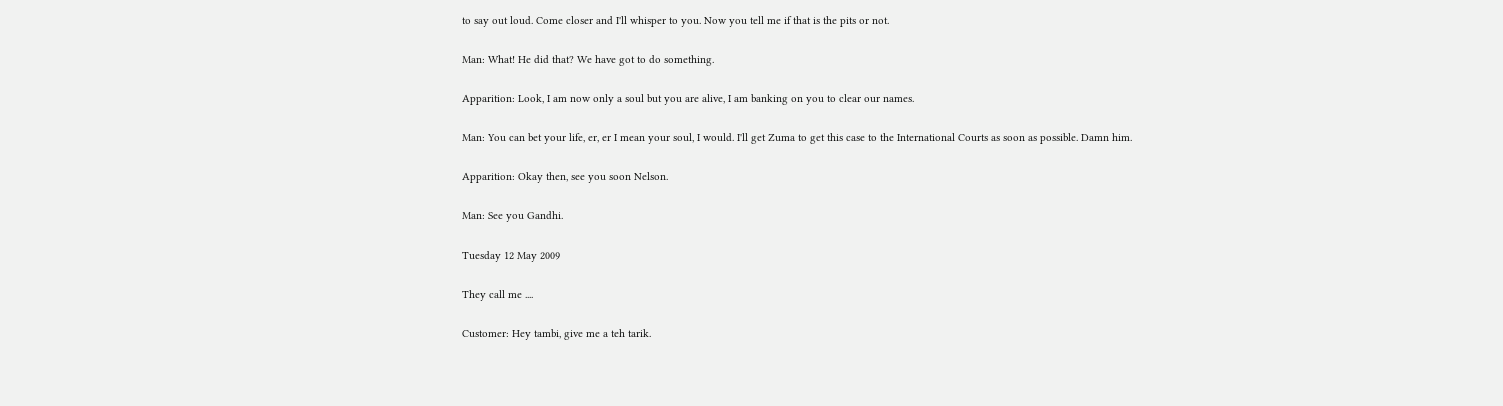to say out loud. Come closer and I'll whisper to you. Now you tell me if that is the pits or not.

Man: What! He did that? We have got to do something.

Apparition: Look, I am now only a soul but you are alive, I am banking on you to clear our names.

Man: You can bet your life, er, er I mean your soul, I would. I'll get Zuma to get this case to the International Courts as soon as possible. Damn him.

Apparition: Okay then, see you soon Nelson.

Man: See you Gandhi.

Tuesday 12 May 2009

They call me ....

Customer: Hey tambi, give me a teh tarik.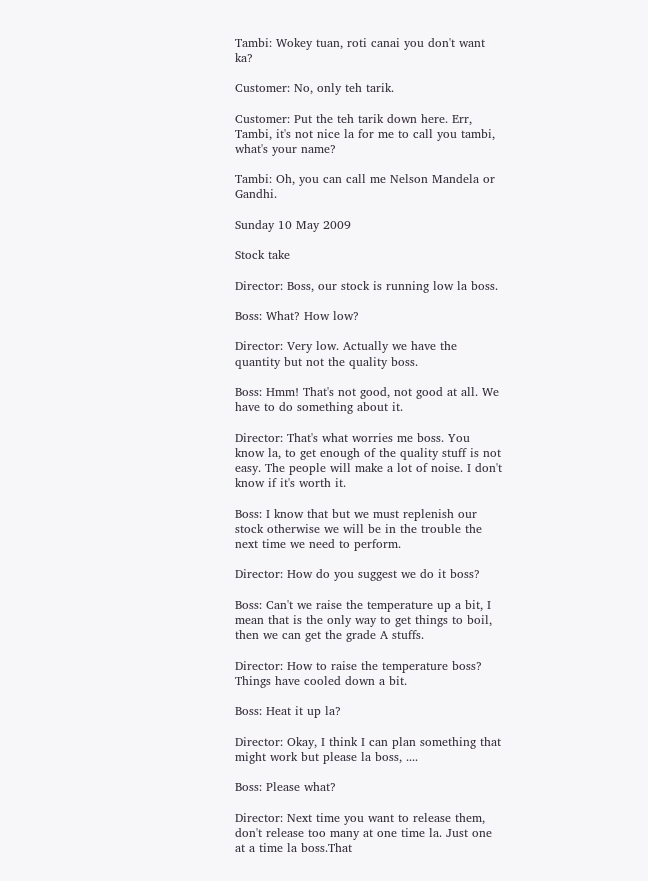Tambi: Wokey tuan, roti canai you don't want ka?

Customer: No, only teh tarik.

Customer: Put the teh tarik down here. Err, Tambi, it's not nice la for me to call you tambi, what's your name?

Tambi: Oh, you can call me Nelson Mandela or Gandhi.

Sunday 10 May 2009

Stock take

Director: Boss, our stock is running low la boss.

Boss: What? How low?

Director: Very low. Actually we have the quantity but not the quality boss.

Boss: Hmm! That's not good, not good at all. We have to do something about it.

Director: That's what worries me boss. You know la, to get enough of the quality stuff is not easy. The people will make a lot of noise. I don't know if it's worth it.

Boss: I know that but we must replenish our stock otherwise we will be in the trouble the next time we need to perform.

Director: How do you suggest we do it boss?

Boss: Can't we raise the temperature up a bit, I mean that is the only way to get things to boil, then we can get the grade A stuffs.

Director: How to raise the temperature boss? Things have cooled down a bit.

Boss: Heat it up la?

Director: Okay, I think I can plan something that might work but please la boss, ....

Boss: Please what?

Director: Next time you want to release them, don't release too many at one time la. Just one at a time la boss.That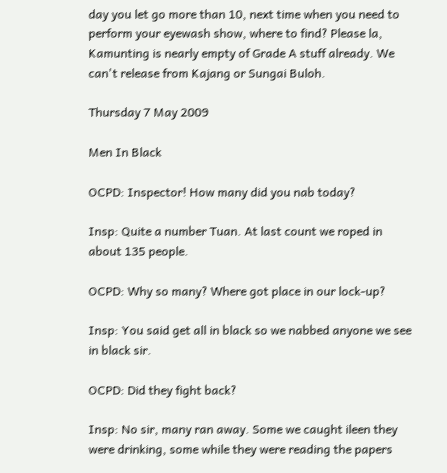day you let go more than 10, next time when you need to perform your eyewash show, where to find? Please la, Kamunting is nearly empty of Grade A stuff already. We can't release from Kajang or Sungai Buloh.

Thursday 7 May 2009

Men In Black

OCPD: Inspector! How many did you nab today?

Insp: Quite a number Tuan. At last count we roped in about 135 people.

OCPD: Why so many? Where got place in our lock-up?

Insp: You said get all in black so we nabbed anyone we see in black sir.

OCPD: Did they fight back?

Insp: No sir, many ran away. Some we caught ileen they were drinking, some while they were reading the papers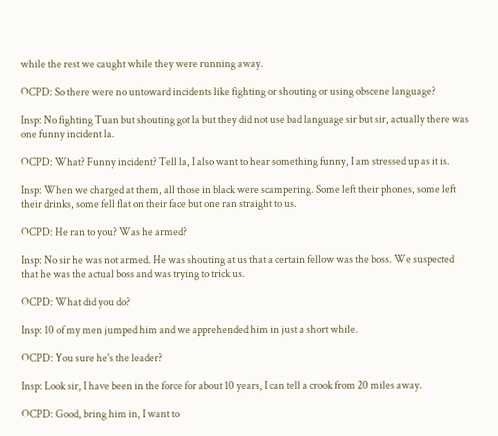while the rest we caught while they were running away.

OCPD: So there were no untoward incidents like fighting or shouting or using obscene language?

Insp: No fighting Tuan but shouting got la but they did not use bad language sir but sir, actually there was one funny incident la.

OCPD: What? Funny incident? Tell la, I also want to hear something funny, I am stressed up as it is.

Insp: When we charged at them, all those in black were scampering. Some left their phones, some left their drinks, some fell flat on their face but one ran straight to us.

OCPD: He ran to you? Was he armed?

Insp: No sir he was not armed. He was shouting at us that a certain fellow was the boss. We suspected that he was the actual boss and was trying to trick us.

OCPD: What did you do?

Insp: 10 of my men jumped him and we apprehended him in just a short while.

OCPD: You sure he's the leader?

Insp: Look sir, I have been in the force for about 10 years, I can tell a crook from 20 miles away.

OCPD: Good, bring him in, I want to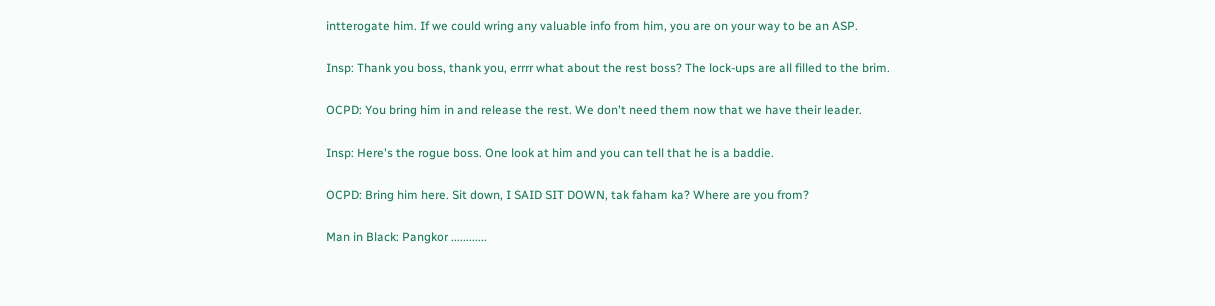intterogate him. If we could wring any valuable info from him, you are on your way to be an ASP.

Insp: Thank you boss, thank you, errrr what about the rest boss? The lock-ups are all filled to the brim.

OCPD: You bring him in and release the rest. We don't need them now that we have their leader.

Insp: Here's the rogue boss. One look at him and you can tell that he is a baddie.

OCPD: Bring him here. Sit down, I SAID SIT DOWN, tak faham ka? Where are you from?

Man in Black: Pangkor ............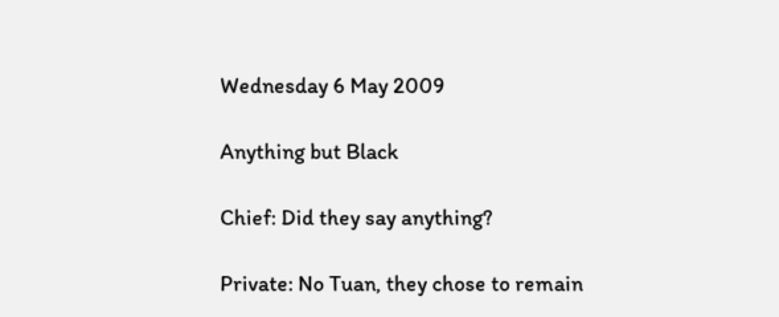Wednesday 6 May 2009

Anything but Black

Chief: Did they say anything?

Private: No Tuan, they chose to remain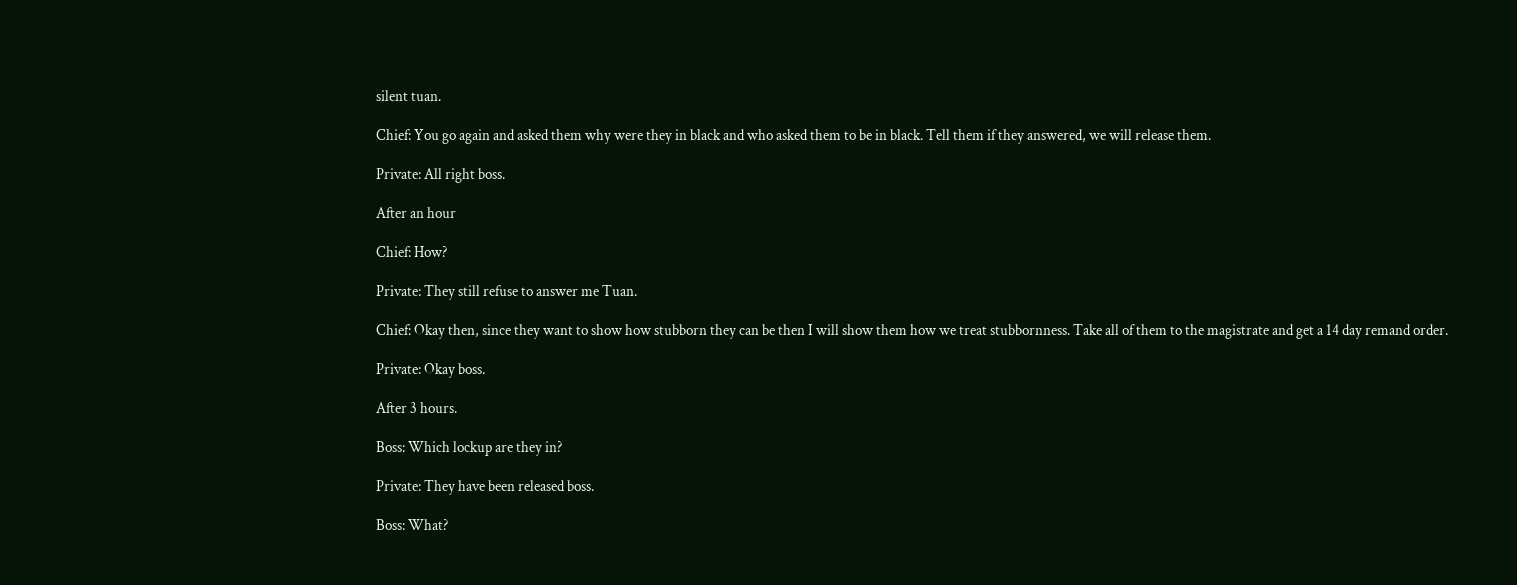silent tuan.

Chief: You go again and asked them why were they in black and who asked them to be in black. Tell them if they answered, we will release them.

Private: All right boss.

After an hour

Chief: How?

Private: They still refuse to answer me Tuan.

Chief: Okay then, since they want to show how stubborn they can be then I will show them how we treat stubbornness. Take all of them to the magistrate and get a 14 day remand order.

Private: Okay boss.

After 3 hours.

Boss: Which lockup are they in?

Private: They have been released boss.

Boss: What?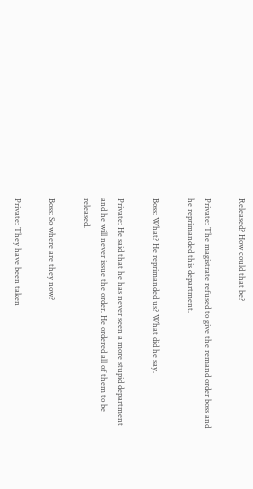Released? How could that be?

Private: The magistrate refused to give the remand order boss and he reprimanded this department.

Boss: What? He reprimanded us? What did he say.

Private: He said that he has never seen a more stupid department and he will never issue the order. He ordered all of them to be released.

Boss: So where are they now?

Private: They have been taken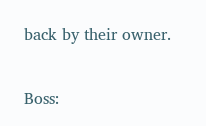back by their owner.

Boss: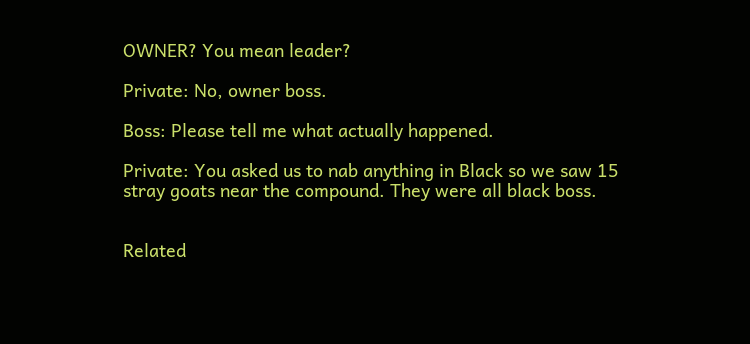OWNER? You mean leader?

Private: No, owner boss.

Boss: Please tell me what actually happened.

Private: You asked us to nab anything in Black so we saw 15 stray goats near the compound. They were all black boss.


Related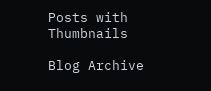Posts with Thumbnails

Blog Archive